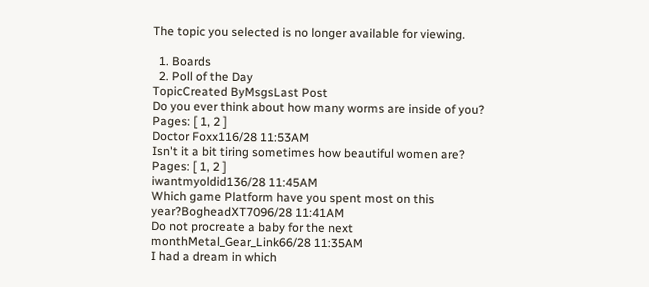The topic you selected is no longer available for viewing.

  1. Boards
  2. Poll of the Day
TopicCreated ByMsgsLast Post
Do you ever think about how many worms are inside of you?
Pages: [ 1, 2 ]
Doctor Foxx116/28 11:53AM
Isn't it a bit tiring sometimes how beautiful women are?
Pages: [ 1, 2 ]
iwantmyoldid136/28 11:45AM
Which game Platform have you spent most on this year?BogheadXT7096/28 11:41AM
Do not procreate a baby for the next monthMetal_Gear_Link66/28 11:35AM
I had a dream in which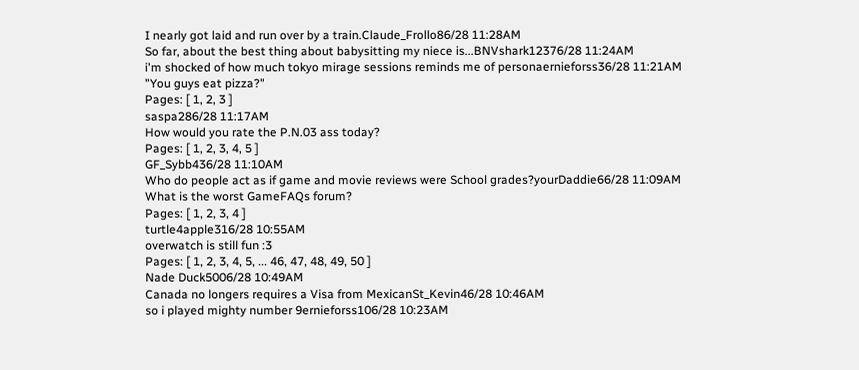I nearly got laid and run over by a train.Claude_Frollo86/28 11:28AM
So far, about the best thing about babysitting my niece is...BNVshark12376/28 11:24AM
i'm shocked of how much tokyo mirage sessions reminds me of personaernieforss36/28 11:21AM
"You guys eat pizza?"
Pages: [ 1, 2, 3 ]
saspa286/28 11:17AM
How would you rate the P.N.03 ass today?
Pages: [ 1, 2, 3, 4, 5 ]
GF_Sybb436/28 11:10AM
Who do people act as if game and movie reviews were School grades?yourDaddie66/28 11:09AM
What is the worst GameFAQs forum?
Pages: [ 1, 2, 3, 4 ]
turtle4apple316/28 10:55AM
overwatch is still fun :3
Pages: [ 1, 2, 3, 4, 5, ... 46, 47, 48, 49, 50 ]
Nade Duck5006/28 10:49AM
Canada no longers requires a Visa from MexicanSt_Kevin46/28 10:46AM
so i played mighty number 9ernieforss106/28 10:23AM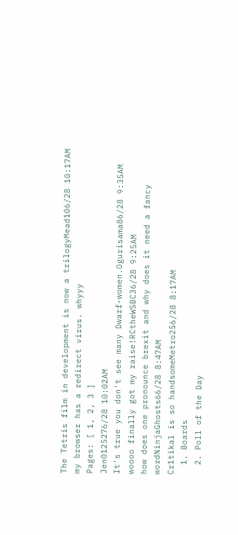The Tetris film in development is now a trilogyMead106/28 10:17AM
my browser has a redirect virus. whyyy
Pages: [ 1, 2, 3 ]
Jen0125276/28 10:02AM
It's true you don't see many Dwarf-women.Ogurisama86/28 9:35AM
woooo finally got my raise!RCtheWSBC36/28 9:25AM
how does one pronounce brexit and why does it need a fancy wordNinjaGhosts66/28 8:47AM
Cr1tikal is so handsomeMetro256/28 8:17AM
  1. Boards
  2. Poll of the Day